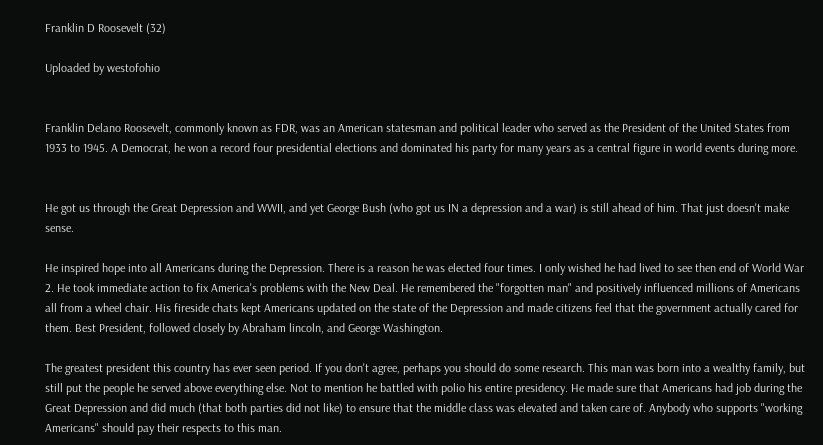Franklin D Roosevelt (32)

Uploaded by westofohio


Franklin Delano Roosevelt, commonly known as FDR, was an American statesman and political leader who served as the President of the United States from 1933 to 1945. A Democrat, he won a record four presidential elections and dominated his party for many years as a central figure in world events during more.


He got us through the Great Depression and WWII, and yet George Bush (who got us IN a depression and a war) is still ahead of him. That just doesn't make sense.

He inspired hope into all Americans during the Depression. There is a reason he was elected four times. I only wished he had lived to see then end of World War 2. He took immediate action to fix America's problems with the New Deal. He remembered the "forgotten man" and positively influenced millions of Americans all from a wheel chair. His fireside chats kept Americans updated on the state of the Depression and made citizens feel that the government actually cared for them. Best President, followed closely by Abraham lincoln, and George Washington.

The greatest president this country has ever seen period. If you don't agree, perhaps you should do some research. This man was born into a wealthy family, but still put the people he served above everything else. Not to mention he battled with polio his entire presidency. He made sure that Americans had job during the Great Depression and did much (that both parties did not like) to ensure that the middle class was elevated and taken care of. Anybody who supports "working Americans" should pay their respects to this man.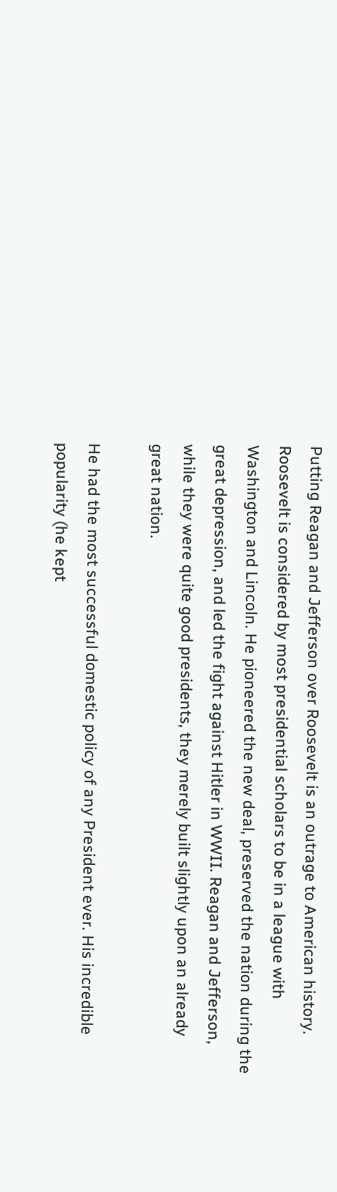Putting Reagan and Jefferson over Roosevelt is an outrage to American history. Roosevelt is considered by most presidential scholars to be in a league with Washington and Lincoln. He pioneered the new deal, preserved the nation during the great depression, and led the fight against Hitler in WWII. Reagan and Jefferson, while they were quite good presidents, they merely built slightly upon an already great nation.

He had the most successful domestic policy of any President ever. His incredible popularity (he kept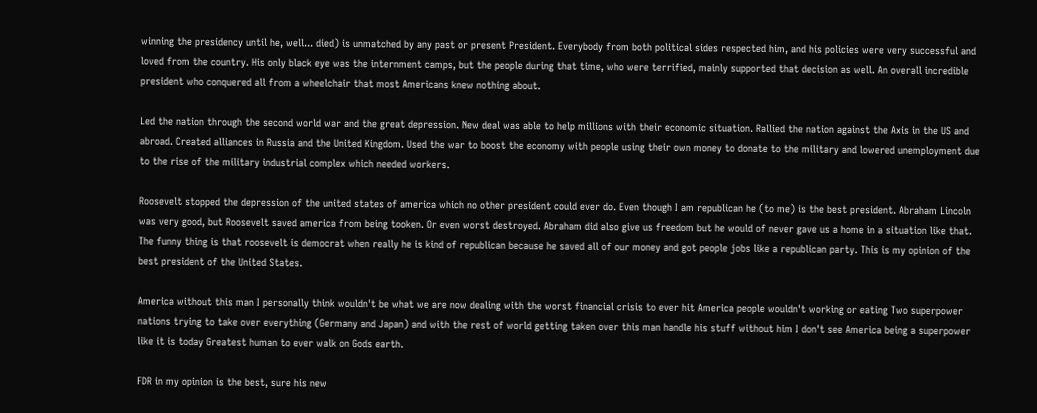winning the presidency until he, well... died) is unmatched by any past or present President. Everybody from both political sides respected him, and his policies were very successful and loved from the country. His only black eye was the internment camps, but the people during that time, who were terrified, mainly supported that decision as well. An overall incredible president who conquered all from a wheelchair that most Americans knew nothing about.

Led the nation through the second world war and the great depression. New deal was able to help millions with their economic situation. Rallied the nation against the Axis in the US and abroad. Created alliances in Russia and the United Kingdom. Used the war to boost the economy with people using their own money to donate to the military and lowered unemployment due to the rise of the military industrial complex which needed workers.

Roosevelt stopped the depression of the united states of america which no other president could ever do. Even though I am republican he (to me) is the best president. Abraham Lincoln was very good, but Roosevelt saved america from being tooken. Or even worst destroyed. Abraham did also give us freedom but he would of never gave us a home in a situation like that. The funny thing is that roosevelt is democrat when really he is kind of republican because he saved all of our money and got people jobs like a republican party. This is my opinion of the best president of the United States.

America without this man I personally think wouldn't be what we are now dealing with the worst financial crisis to ever hit America people wouldn't working or eating Two superpower nations trying to take over everything (Germany and Japan) and with the rest of world getting taken over this man handle his stuff without him I don't see America being a superpower like it is today Greatest human to ever walk on Gods earth.

FDR in my opinion is the best, sure his new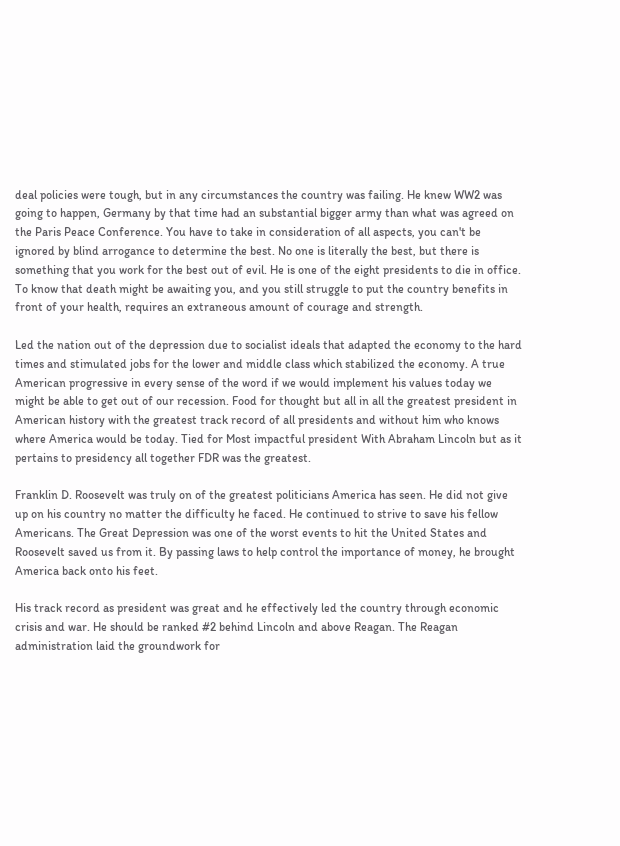deal policies were tough, but in any circumstances the country was failing. He knew WW2 was going to happen, Germany by that time had an substantial bigger army than what was agreed on the Paris Peace Conference. You have to take in consideration of all aspects, you can't be ignored by blind arrogance to determine the best. No one is literally the best, but there is something that you work for the best out of evil. He is one of the eight presidents to die in office. To know that death might be awaiting you, and you still struggle to put the country benefits in front of your health, requires an extraneous amount of courage and strength.

Led the nation out of the depression due to socialist ideals that adapted the economy to the hard times and stimulated jobs for the lower and middle class which stabilized the economy. A true American progressive in every sense of the word if we would implement his values today we might be able to get out of our recession. Food for thought but all in all the greatest president in American history with the greatest track record of all presidents and without him who knows where America would be today. Tied for Most impactful president With Abraham Lincoln but as it pertains to presidency all together FDR was the greatest.

Franklin D. Roosevelt was truly on of the greatest politicians America has seen. He did not give up on his country no matter the difficulty he faced. He continued to strive to save his fellow Americans. The Great Depression was one of the worst events to hit the United States and Roosevelt saved us from it. By passing laws to help control the importance of money, he brought America back onto his feet.

His track record as president was great and he effectively led the country through economic crisis and war. He should be ranked #2 behind Lincoln and above Reagan. The Reagan administration laid the groundwork for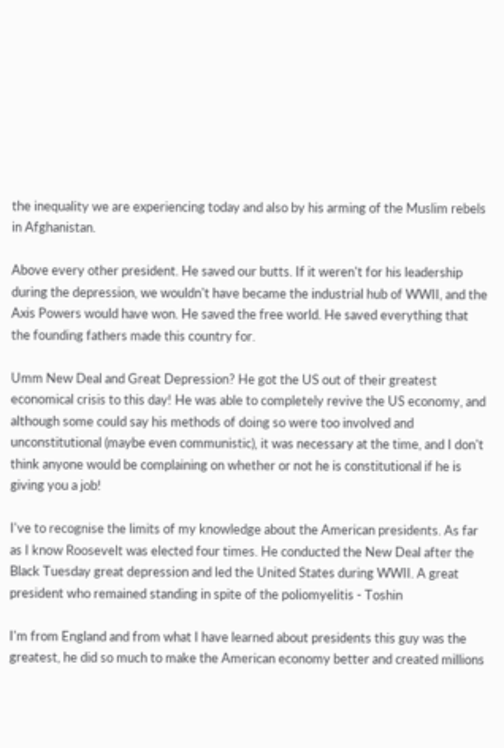the inequality we are experiencing today and also by his arming of the Muslim rebels in Afghanistan.

Above every other president. He saved our butts. If it weren't for his leadership during the depression, we wouldn't have became the industrial hub of WWII, and the Axis Powers would have won. He saved the free world. He saved everything that the founding fathers made this country for.

Umm New Deal and Great Depression? He got the US out of their greatest economical crisis to this day! He was able to completely revive the US economy, and although some could say his methods of doing so were too involved and unconstitutional (maybe even communistic), it was necessary at the time, and I don't think anyone would be complaining on whether or not he is constitutional if he is giving you a job!

I've to recognise the limits of my knowledge about the American presidents. As far as I know Roosevelt was elected four times. He conducted the New Deal after the Black Tuesday great depression and led the United States during WWII. A great president who remained standing in spite of the poliomyelitis - Toshin

I'm from England and from what I have learned about presidents this guy was the greatest, he did so much to make the American economy better and created millions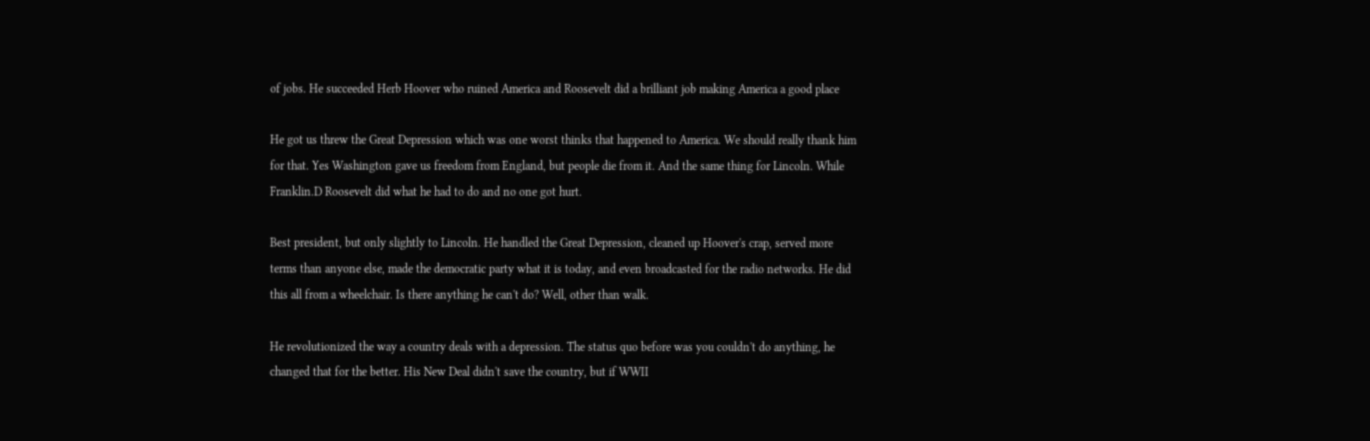of jobs. He succeeded Herb Hoover who ruined America and Roosevelt did a brilliant job making America a good place

He got us threw the Great Depression which was one worst thinks that happened to America. We should really thank him for that. Yes Washington gave us freedom from England, but people die from it. And the same thing for Lincoln. While Franklin.D Roosevelt did what he had to do and no one got hurt.

Best president, but only slightly to Lincoln. He handled the Great Depression, cleaned up Hoover's crap, served more terms than anyone else, made the democratic party what it is today, and even broadcasted for the radio networks. He did this all from a wheelchair. Is there anything he can't do? Well, other than walk.

He revolutionized the way a country deals with a depression. The status quo before was you couldn't do anything, he changed that for the better. His New Deal didn't save the country, but if WWII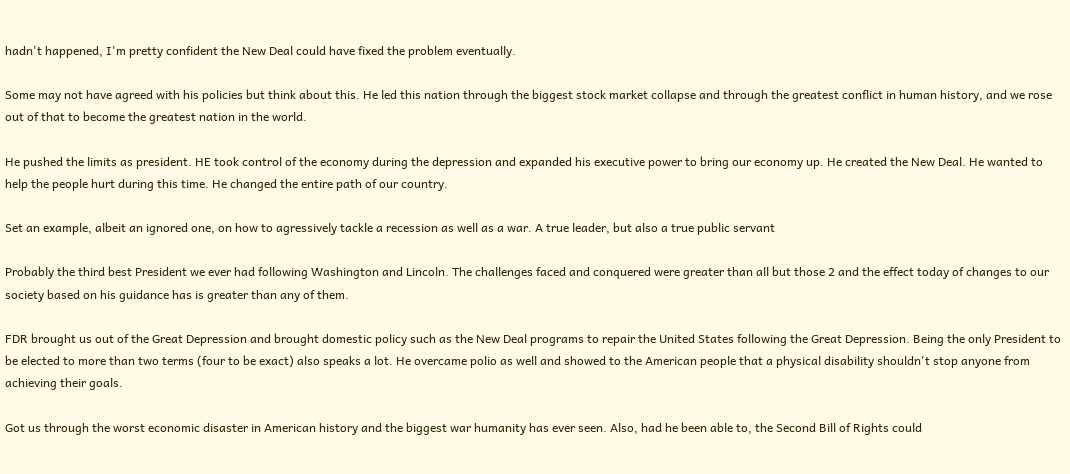hadn't happened, I'm pretty confident the New Deal could have fixed the problem eventually.

Some may not have agreed with his policies but think about this. He led this nation through the biggest stock market collapse and through the greatest conflict in human history, and we rose out of that to become the greatest nation in the world.

He pushed the limits as president. HE took control of the economy during the depression and expanded his executive power to bring our economy up. He created the New Deal. He wanted to help the people hurt during this time. He changed the entire path of our country.

Set an example, albeit an ignored one, on how to agressively tackle a recession as well as a war. A true leader, but also a true public servant

Probably the third best President we ever had following Washington and Lincoln. The challenges faced and conquered were greater than all but those 2 and the effect today of changes to our society based on his guidance has is greater than any of them.

FDR brought us out of the Great Depression and brought domestic policy such as the New Deal programs to repair the United States following the Great Depression. Being the only President to be elected to more than two terms (four to be exact) also speaks a lot. He overcame polio as well and showed to the American people that a physical disability shouldn't stop anyone from achieving their goals.

Got us through the worst economic disaster in American history and the biggest war humanity has ever seen. Also, had he been able to, the Second Bill of Rights could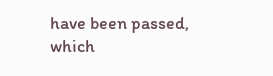have been passed, which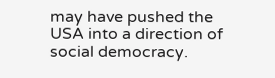may have pushed the USA into a direction of social democracy.